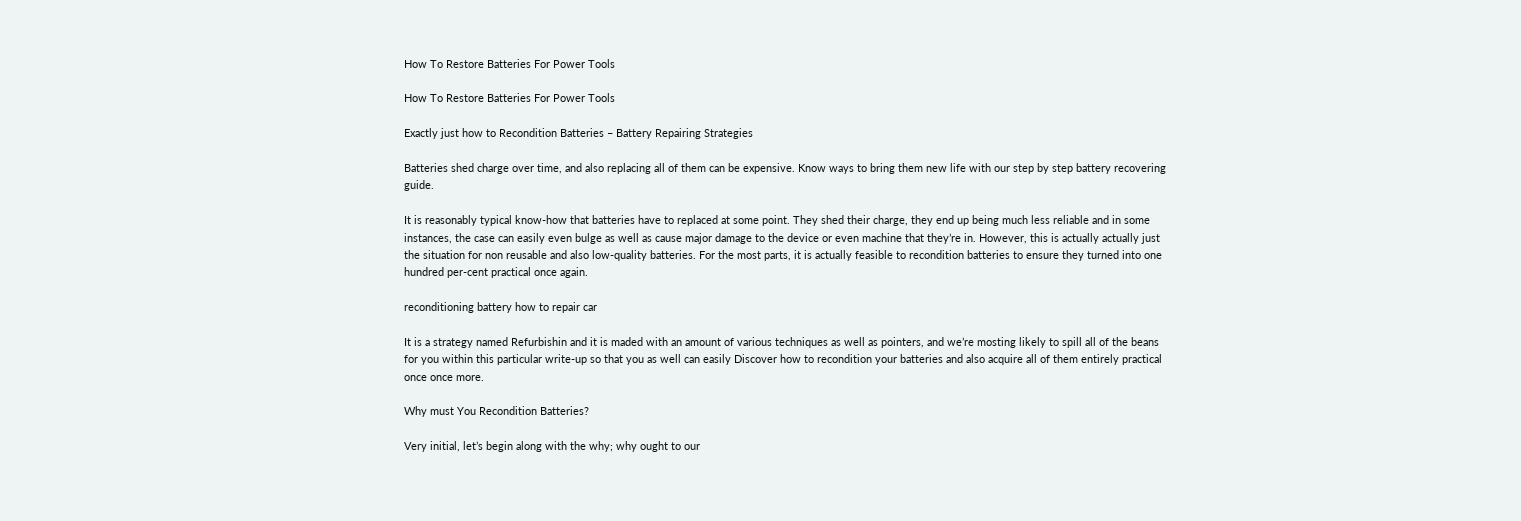How To Restore Batteries For Power Tools

How To Restore Batteries For Power Tools

Exactly just how to Recondition Batteries – Battery Repairing Strategies

Batteries shed charge over time, and also replacing all of them can be expensive. Know ways to bring them new life with our step by step battery recovering guide.

It is reasonably typical know-how that batteries have to replaced at some point. They shed their charge, they end up being much less reliable and in some instances, the case can easily even bulge as well as cause major damage to the device or even machine that they’re in. However, this is actually actually just the situation for non reusable and also low-quality batteries. For the most parts, it is actually feasible to recondition batteries to ensure they turned into one hundred per-cent practical once again.

reconditioning battery how to repair car

It is a strategy named Refurbishin and it is maded with an amount of various techniques as well as pointers, and we’re mosting likely to spill all of the beans for you within this particular write-up so that you as well can easily Discover how to recondition your batteries and also acquire all of them entirely practical once once more.

Why must You Recondition Batteries?

Very initial, let’s begin along with the why; why ought to our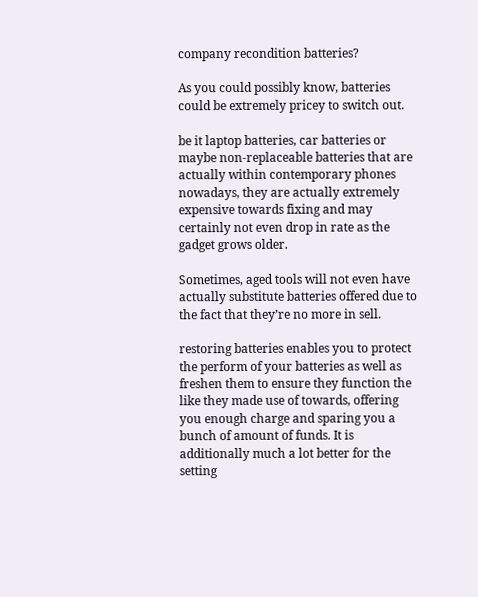company recondition batteries?

As you could possibly know, batteries could be extremely pricey to switch out.

be it laptop batteries, car batteries or maybe non-replaceable batteries that are actually within contemporary phones nowadays, they are actually extremely expensive towards fixing and may certainly not even drop in rate as the gadget grows older.

Sometimes, aged tools will not even have actually substitute batteries offered due to the fact that they’re no more in sell.

restoring batteries enables you to protect the perform of your batteries as well as freshen them to ensure they function the like they made use of towards, offering you enough charge and sparing you a bunch of amount of funds. It is additionally much a lot better for the setting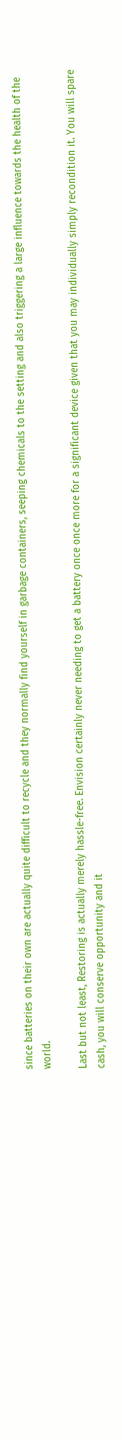since batteries on their own are actually quite difficult to recycle and they normally find yourself in garbage containers, seeping chemicals to the setting and also triggering a large influence towards the health of the world.

Last but not least, Restoring is actually merely hassle-free. Envision certainly never needing to get a battery once once more for a significant device given that you may individually simply recondition it. You will spare cash, you will conserve opportunity and it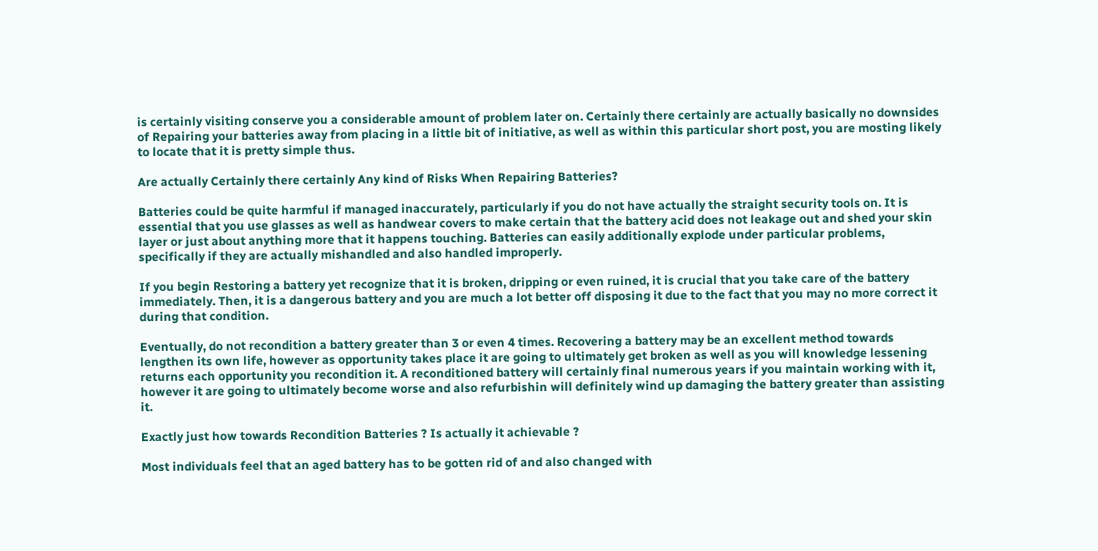is certainly visiting conserve you a considerable amount of problem later on. Certainly there certainly are actually basically no downsides of Repairing your batteries away from placing in a little bit of initiative, as well as within this particular short post, you are mosting likely to locate that it is pretty simple thus.

Are actually Certainly there certainly Any kind of Risks When Repairing Batteries?

Batteries could be quite harmful if managed inaccurately, particularly if you do not have actually the straight security tools on. It is essential that you use glasses as well as handwear covers to make certain that the battery acid does not leakage out and shed your skin layer or just about anything more that it happens touching. Batteries can easily additionally explode under particular problems, specifically if they are actually mishandled and also handled improperly.

If you begin Restoring a battery yet recognize that it is broken, dripping or even ruined, it is crucial that you take care of the battery immediately. Then, it is a dangerous battery and you are much a lot better off disposing it due to the fact that you may no more correct it during that condition.

Eventually, do not recondition a battery greater than 3 or even 4 times. Recovering a battery may be an excellent method towards lengthen its own life, however as opportunity takes place it are going to ultimately get broken as well as you will knowledge lessening returns each opportunity you recondition it. A reconditioned battery will certainly final numerous years if you maintain working with it, however it are going to ultimately become worse and also refurbishin will definitely wind up damaging the battery greater than assisting it.

Exactly just how towards Recondition Batteries ? Is actually it achievable ?

Most individuals feel that an aged battery has to be gotten rid of and also changed with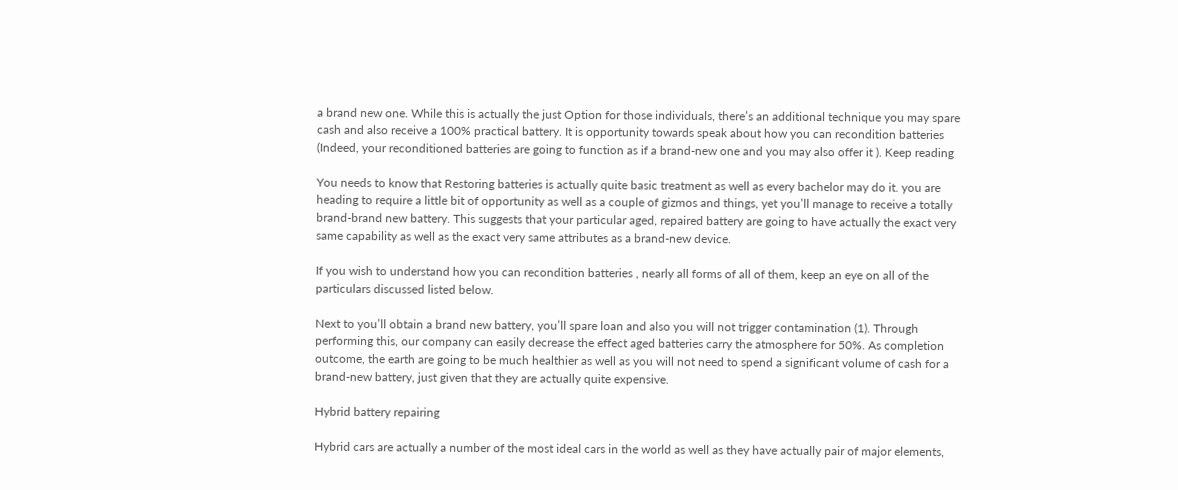a brand new one. While this is actually the just Option for those individuals, there’s an additional technique you may spare cash and also receive a 100% practical battery. It is opportunity towards speak about how you can recondition batteries (Indeed, your reconditioned batteries are going to function as if a brand-new one and you may also offer it ). Keep reading

You needs to know that Restoring batteries is actually quite basic treatment as well as every bachelor may do it. you are heading to require a little bit of opportunity as well as a couple of gizmos and things, yet you’ll manage to receive a totally brand-brand new battery. This suggests that your particular aged, repaired battery are going to have actually the exact very same capability as well as the exact very same attributes as a brand-new device.

If you wish to understand how you can recondition batteries , nearly all forms of all of them, keep an eye on all of the particulars discussed listed below.

Next to you’ll obtain a brand new battery, you’ll spare loan and also you will not trigger contamination (1). Through performing this, our company can easily decrease the effect aged batteries carry the atmosphere for 50%. As completion outcome, the earth are going to be much healthier as well as you will not need to spend a significant volume of cash for a brand-new battery, just given that they are actually quite expensive.

Hybrid battery repairing

Hybrid cars are actually a number of the most ideal cars in the world as well as they have actually pair of major elements,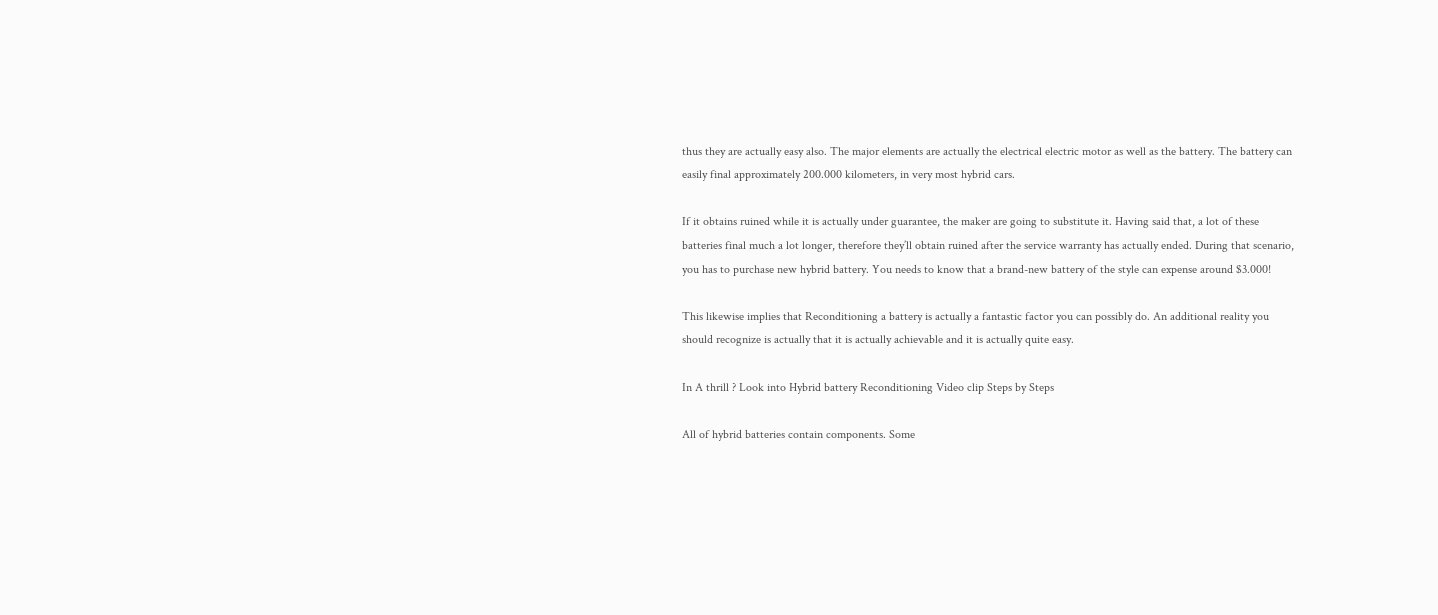thus they are actually easy also. The major elements are actually the electrical electric motor as well as the battery. The battery can easily final approximately 200.000 kilometers, in very most hybrid cars.

If it obtains ruined while it is actually under guarantee, the maker are going to substitute it. Having said that, a lot of these batteries final much a lot longer, therefore they’ll obtain ruined after the service warranty has actually ended. During that scenario, you has to purchase new hybrid battery. You needs to know that a brand-new battery of the style can expense around $3.000!

This likewise implies that Reconditioning a battery is actually a fantastic factor you can possibly do. An additional reality you should recognize is actually that it is actually achievable and it is actually quite easy.

In A thrill ? Look into Hybrid battery Reconditioning Video clip Steps by Steps

All of hybrid batteries contain components. Some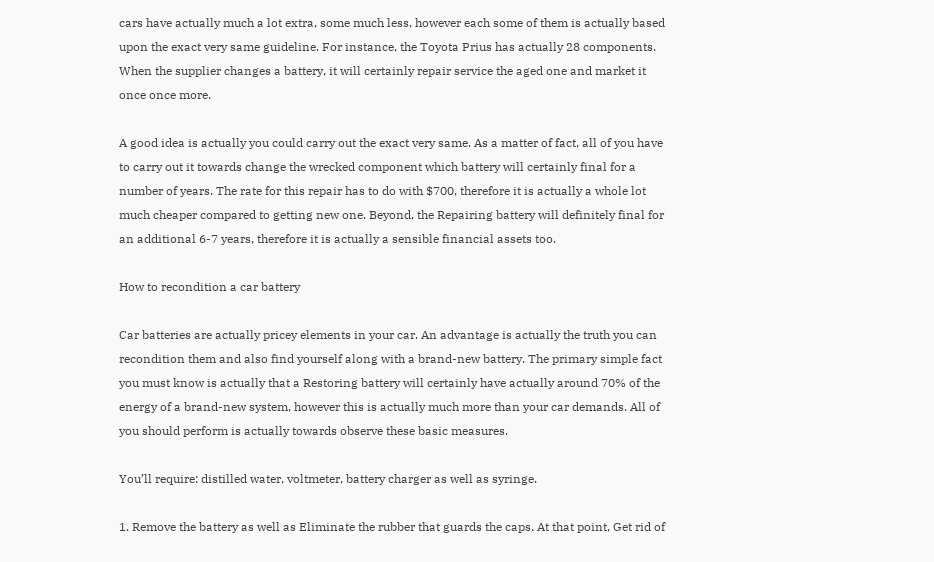cars have actually much a lot extra, some much less, however each some of them is actually based upon the exact very same guideline. For instance, the Toyota Prius has actually 28 components. When the supplier changes a battery, it will certainly repair service the aged one and market it once once more.

A good idea is actually you could carry out the exact very same. As a matter of fact, all of you have to carry out it towards change the wrecked component which battery will certainly final for a number of years. The rate for this repair has to do with $700, therefore it is actually a whole lot much cheaper compared to getting new one. Beyond, the Repairing battery will definitely final for an additional 6-7 years, therefore it is actually a sensible financial assets too.

How to recondition a car battery

Car batteries are actually pricey elements in your car. An advantage is actually the truth you can recondition them and also find yourself along with a brand-new battery. The primary simple fact you must know is actually that a Restoring battery will certainly have actually around 70% of the energy of a brand-new system, however this is actually much more than your car demands. All of you should perform is actually towards observe these basic measures.

You’ll require: distilled water, voltmeter, battery charger as well as syringe.

1. Remove the battery as well as Eliminate the rubber that guards the caps. At that point, Get rid of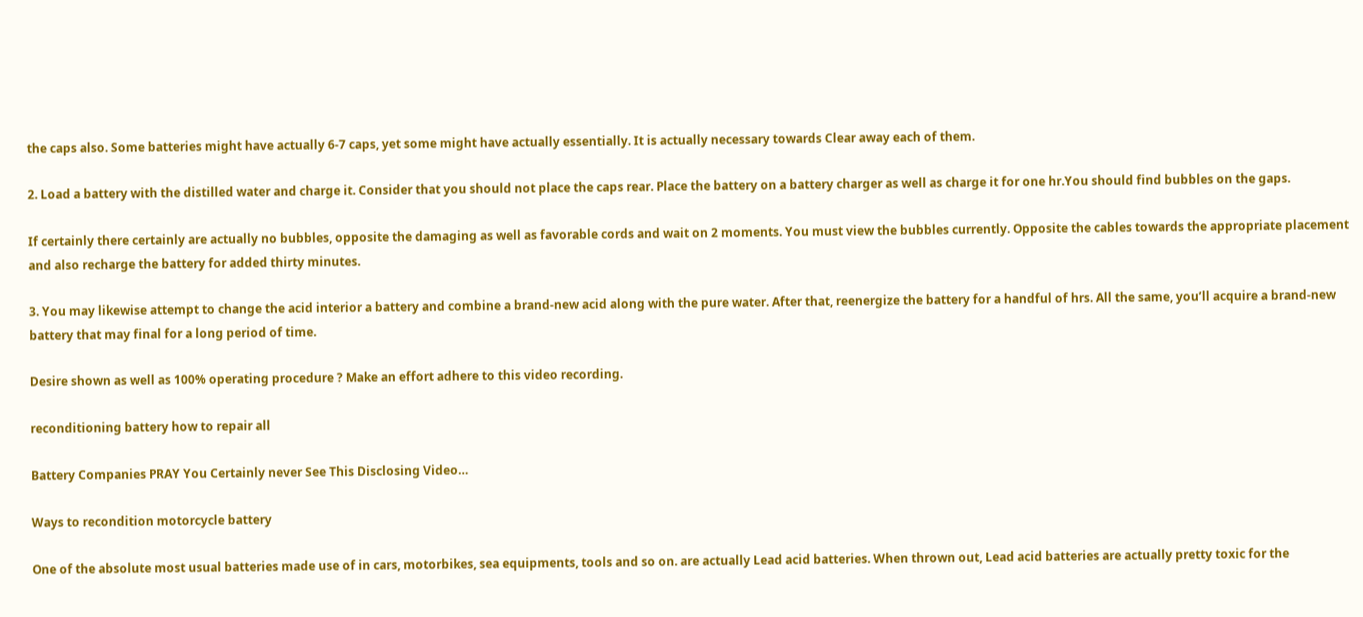the caps also. Some batteries might have actually 6-7 caps, yet some might have actually essentially. It is actually necessary towards Clear away each of them.

2. Load a battery with the distilled water and charge it. Consider that you should not place the caps rear. Place the battery on a battery charger as well as charge it for one hr.You should find bubbles on the gaps.

If certainly there certainly are actually no bubbles, opposite the damaging as well as favorable cords and wait on 2 moments. You must view the bubbles currently. Opposite the cables towards the appropriate placement and also recharge the battery for added thirty minutes.

3. You may likewise attempt to change the acid interior a battery and combine a brand-new acid along with the pure water. After that, reenergize the battery for a handful of hrs. All the same, you’ll acquire a brand-new battery that may final for a long period of time.

Desire shown as well as 100% operating procedure ? Make an effort adhere to this video recording.

reconditioning battery how to repair all

Battery Companies PRAY You Certainly never See This Disclosing Video…

Ways to recondition motorcycle battery

One of the absolute most usual batteries made use of in cars, motorbikes, sea equipments, tools and so on. are actually Lead acid batteries. When thrown out, Lead acid batteries are actually pretty toxic for the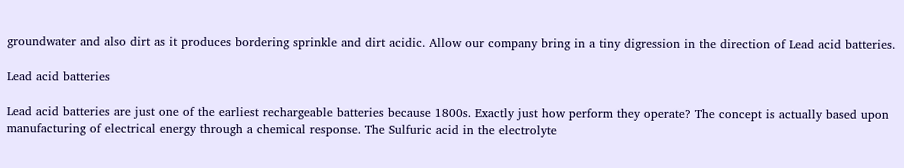groundwater and also dirt as it produces bordering sprinkle and dirt acidic. Allow our company bring in a tiny digression in the direction of Lead acid batteries.

Lead acid batteries

Lead acid batteries are just one of the earliest rechargeable batteries because 1800s. Exactly just how perform they operate? The concept is actually based upon manufacturing of electrical energy through a chemical response. The Sulfuric acid in the electrolyte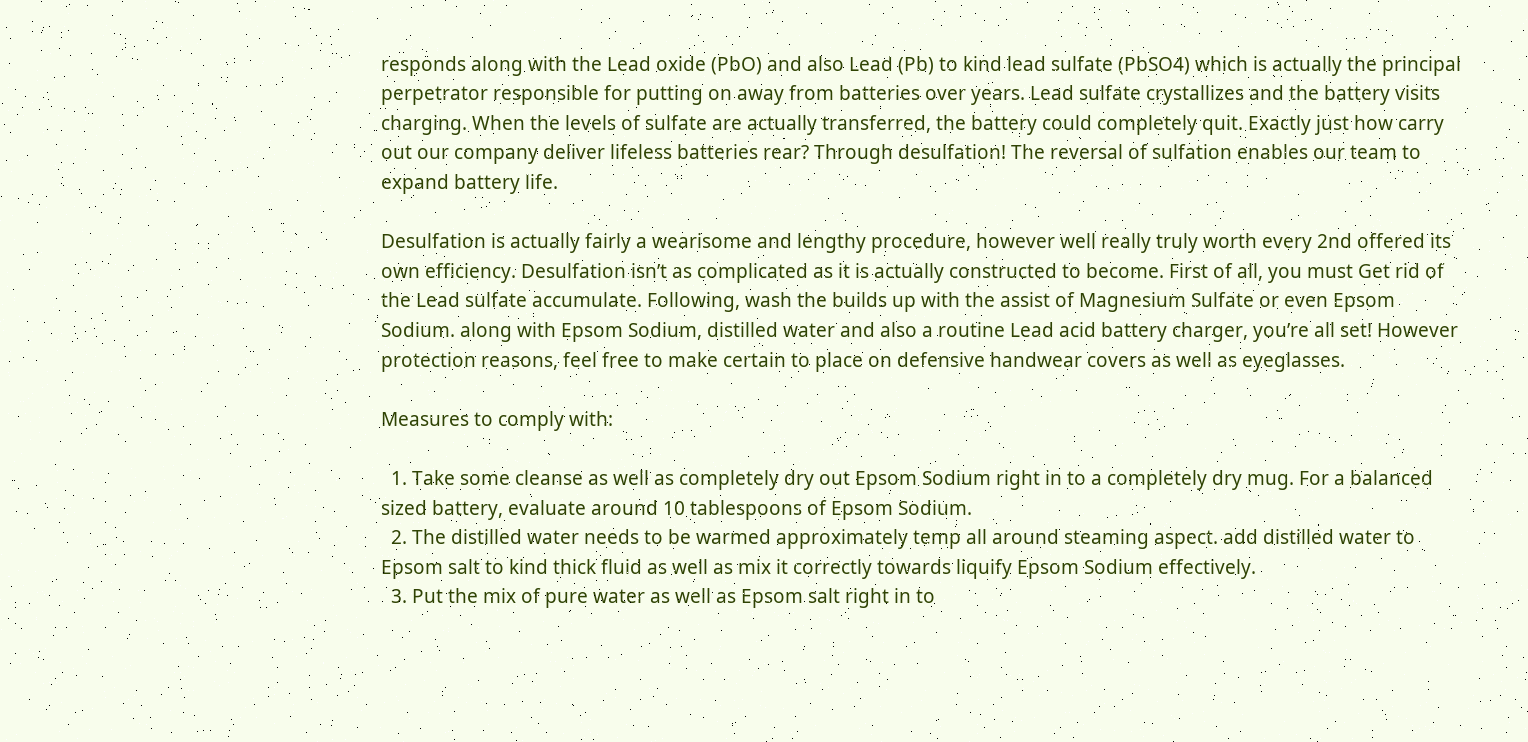responds along with the Lead oxide (PbO) and also Lead (Pb) to kind lead sulfate (PbSO4) which is actually the principal perpetrator responsible for putting on away from batteries over years. Lead sulfate crystallizes and the battery visits charging. When the levels of sulfate are actually transferred, the battery could completely quit. Exactly just how carry out our company deliver lifeless batteries rear? Through desulfation! The reversal of sulfation enables our team to expand battery life.

Desulfation is actually fairly a wearisome and lengthy procedure, however well really truly worth every 2nd offered its own efficiency. Desulfation isn’t as complicated as it is actually constructed to become. First of all, you must Get rid of the Lead sulfate accumulate. Following, wash the builds up with the assist of Magnesium Sulfate or even Epsom Sodium. along with Epsom Sodium, distilled water and also a routine Lead acid battery charger, you’re all set! However protection reasons, feel free to make certain to place on defensive handwear covers as well as eyeglasses.

Measures to comply with:

  1. Take some cleanse as well as completely dry out Epsom Sodium right in to a completely dry mug. For a balanced sized battery, evaluate around 10 tablespoons of Epsom Sodium.
  2. The distilled water needs to be warmed approximately temp all around steaming aspect. add distilled water to Epsom salt to kind thick fluid as well as mix it correctly towards liquify Epsom Sodium effectively.
  3. Put the mix of pure water as well as Epsom salt right in to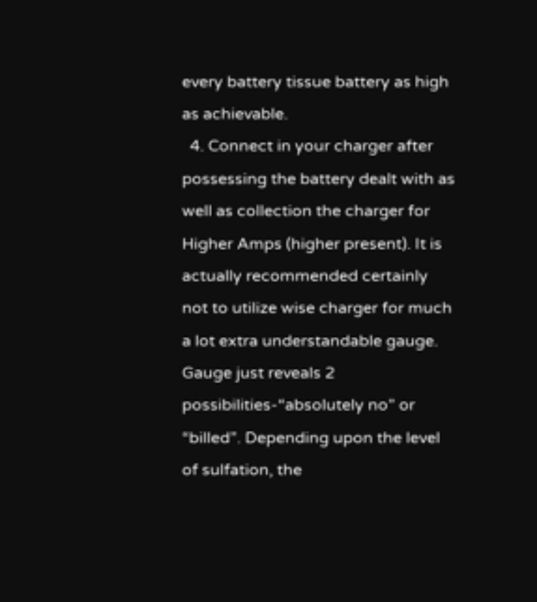every battery tissue battery as high as achievable.
  4. Connect in your charger after possessing the battery dealt with as well as collection the charger for Higher Amps (higher present). It is actually recommended certainly not to utilize wise charger for much a lot extra understandable gauge. Gauge just reveals 2 possibilities-“absolutely no” or “billed”. Depending upon the level of sulfation, the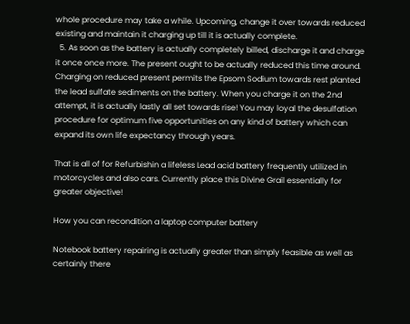whole procedure may take a while. Upcoming, change it over towards reduced existing and maintain it charging up till it is actually complete.
  5. As soon as the battery is actually completely billed, discharge it and charge it once once more. The present ought to be actually reduced this time around. Charging on reduced present permits the Epsom Sodium towards rest planted the lead sulfate sediments on the battery. When you charge it on the 2nd attempt, it is actually lastly all set towards rise! You may loyal the desulfation procedure for optimum five opportunities on any kind of battery which can expand its own life expectancy through years.

That is all of for Refurbishin a lifeless Lead acid battery frequently utilized in motorcycles and also cars. Currently place this Divine Grail essentially for greater objective!

How you can recondition a laptop computer battery

Notebook battery repairing is actually greater than simply feasible as well as certainly there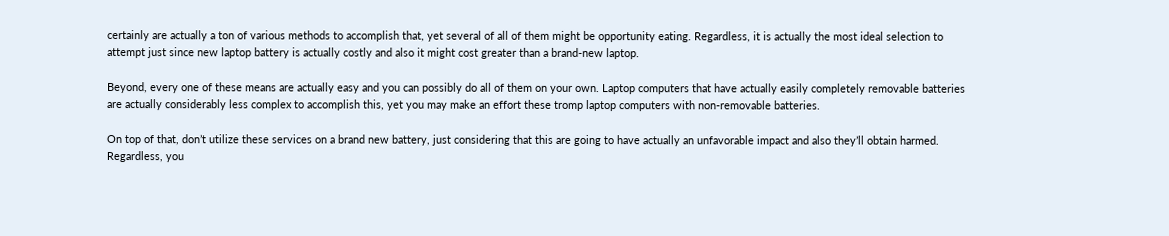certainly are actually a ton of various methods to accomplish that, yet several of all of them might be opportunity eating. Regardless, it is actually the most ideal selection to attempt just since new laptop battery is actually costly and also it might cost greater than a brand-new laptop.

Beyond, every one of these means are actually easy and you can possibly do all of them on your own. Laptop computers that have actually easily completely removable batteries are actually considerably less complex to accomplish this, yet you may make an effort these tromp laptop computers with non-removable batteries.

On top of that, don’t utilize these services on a brand new battery, just considering that this are going to have actually an unfavorable impact and also they’ll obtain harmed. Regardless, you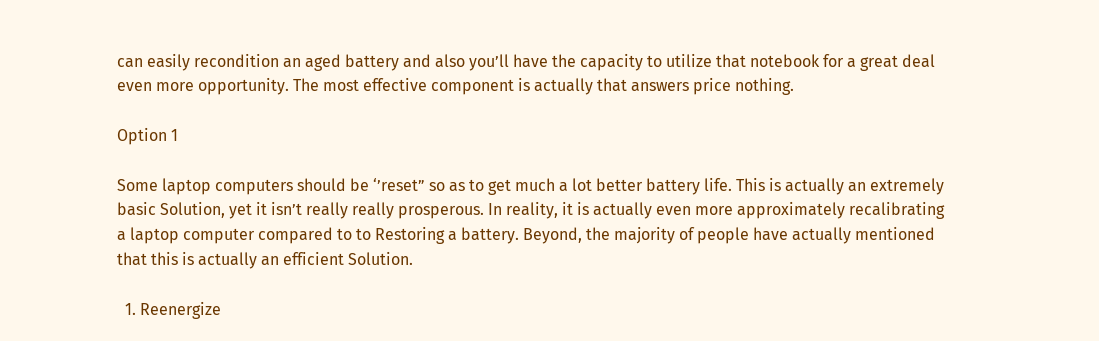can easily recondition an aged battery and also you’ll have the capacity to utilize that notebook for a great deal even more opportunity. The most effective component is actually that answers price nothing.

Option 1

Some laptop computers should be ‘’reset” so as to get much a lot better battery life. This is actually an extremely basic Solution, yet it isn’t really really prosperous. In reality, it is actually even more approximately recalibrating a laptop computer compared to to Restoring a battery. Beyond, the majority of people have actually mentioned that this is actually an efficient Solution.

  1. Reenergize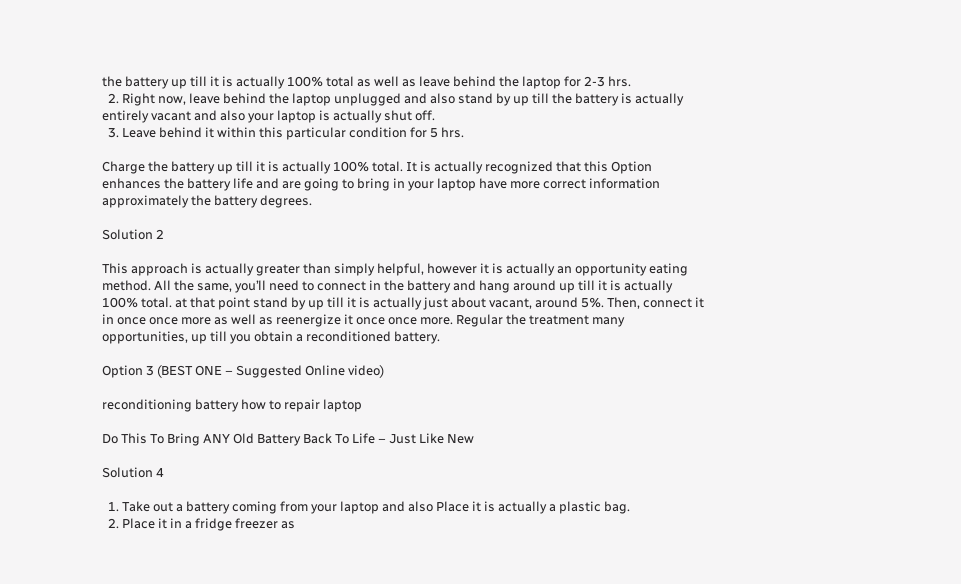the battery up till it is actually 100% total as well as leave behind the laptop for 2-3 hrs.
  2. Right now, leave behind the laptop unplugged and also stand by up till the battery is actually entirely vacant and also your laptop is actually shut off.
  3. Leave behind it within this particular condition for 5 hrs.

Charge the battery up till it is actually 100% total. It is actually recognized that this Option enhances the battery life and are going to bring in your laptop have more correct information approximately the battery degrees.

Solution 2

This approach is actually greater than simply helpful, however it is actually an opportunity eating method. All the same, you’ll need to connect in the battery and hang around up till it is actually 100% total. at that point stand by up till it is actually just about vacant, around 5%. Then, connect it in once once more as well as reenergize it once once more. Regular the treatment many opportunities, up till you obtain a reconditioned battery.

Option 3 (BEST ONE – Suggested Online video)

reconditioning battery how to repair laptop

Do This To Bring ANY Old Battery Back To Life – Just Like New

Solution 4

  1. Take out a battery coming from your laptop and also Place it is actually a plastic bag.
  2. Place it in a fridge freezer as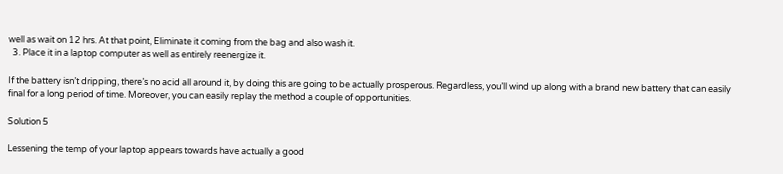well as wait on 12 hrs. At that point, Eliminate it coming from the bag and also wash it.
  3. Place it in a laptop computer as well as entirely reenergize it.

If the battery isn’t dripping, there’s no acid all around it, by doing this are going to be actually prosperous. Regardless, you’ll wind up along with a brand new battery that can easily final for a long period of time. Moreover, you can easily replay the method a couple of opportunities.

Solution 5

Lessening the temp of your laptop appears towards have actually a good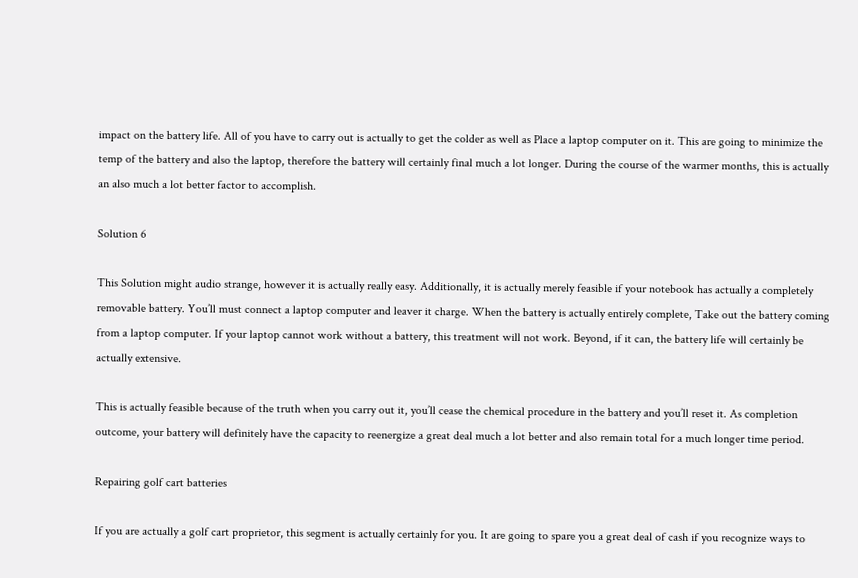impact on the battery life. All of you have to carry out is actually to get the colder as well as Place a laptop computer on it. This are going to minimize the temp of the battery and also the laptop, therefore the battery will certainly final much a lot longer. During the course of the warmer months, this is actually an also much a lot better factor to accomplish.

Solution 6

This Solution might audio strange, however it is actually really easy. Additionally, it is actually merely feasible if your notebook has actually a completely removable battery. You’ll must connect a laptop computer and leaver it charge. When the battery is actually entirely complete, Take out the battery coming from a laptop computer. If your laptop cannot work without a battery, this treatment will not work. Beyond, if it can, the battery life will certainly be actually extensive.

This is actually feasible because of the truth when you carry out it, you’ll cease the chemical procedure in the battery and you’ll reset it. As completion outcome, your battery will definitely have the capacity to reenergize a great deal much a lot better and also remain total for a much longer time period.

Repairing golf cart batteries

If you are actually a golf cart proprietor, this segment is actually certainly for you. It are going to spare you a great deal of cash if you recognize ways to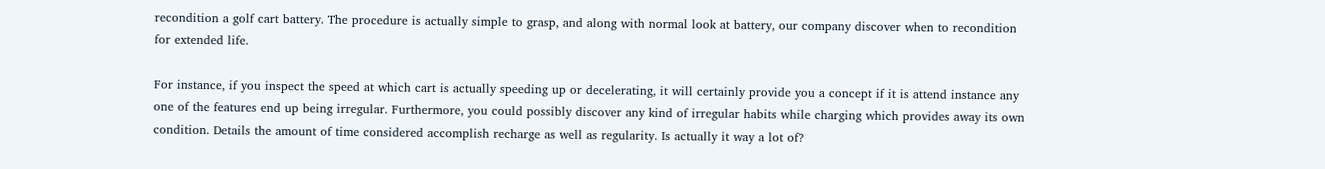recondition a golf cart battery. The procedure is actually simple to grasp, and along with normal look at battery, our company discover when to recondition for extended life.

For instance, if you inspect the speed at which cart is actually speeding up or decelerating, it will certainly provide you a concept if it is attend instance any one of the features end up being irregular. Furthermore, you could possibly discover any kind of irregular habits while charging which provides away its own condition. Details the amount of time considered accomplish recharge as well as regularity. Is actually it way a lot of?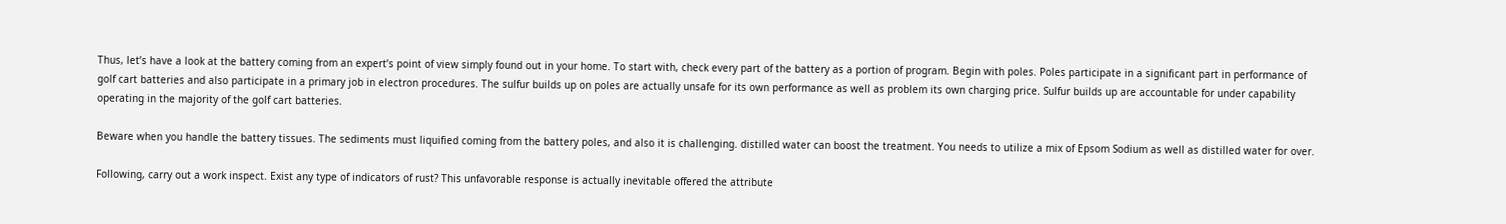Thus, let’s have a look at the battery coming from an expert’s point of view simply found out in your home. To start with, check every part of the battery as a portion of program. Begin with poles. Poles participate in a significant part in performance of golf cart batteries and also participate in a primary job in electron procedures. The sulfur builds up on poles are actually unsafe for its own performance as well as problem its own charging price. Sulfur builds up are accountable for under capability operating in the majority of the golf cart batteries.

Beware when you handle the battery tissues. The sediments must liquified coming from the battery poles, and also it is challenging. distilled water can boost the treatment. You needs to utilize a mix of Epsom Sodium as well as distilled water for over.

Following, carry out a work inspect. Exist any type of indicators of rust? This unfavorable response is actually inevitable offered the attribute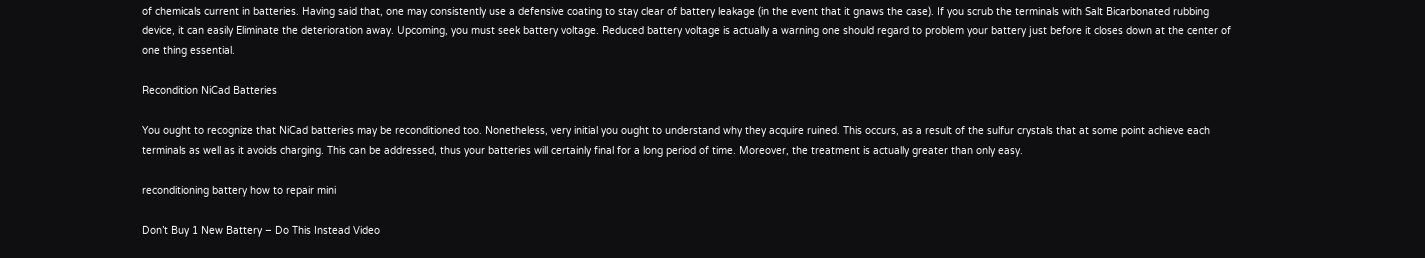of chemicals current in batteries. Having said that, one may consistently use a defensive coating to stay clear of battery leakage (in the event that it gnaws the case). If you scrub the terminals with Salt Bicarbonated rubbing device, it can easily Eliminate the deterioration away. Upcoming, you must seek battery voltage. Reduced battery voltage is actually a warning one should regard to problem your battery just before it closes down at the center of one thing essential.

Recondition NiCad Batteries

You ought to recognize that NiCad batteries may be reconditioned too. Nonetheless, very initial you ought to understand why they acquire ruined. This occurs, as a result of the sulfur crystals that at some point achieve each terminals as well as it avoids charging. This can be addressed, thus your batteries will certainly final for a long period of time. Moreover, the treatment is actually greater than only easy.

reconditioning battery how to repair mini

Don’t Buy 1 New Battery – Do This Instead Video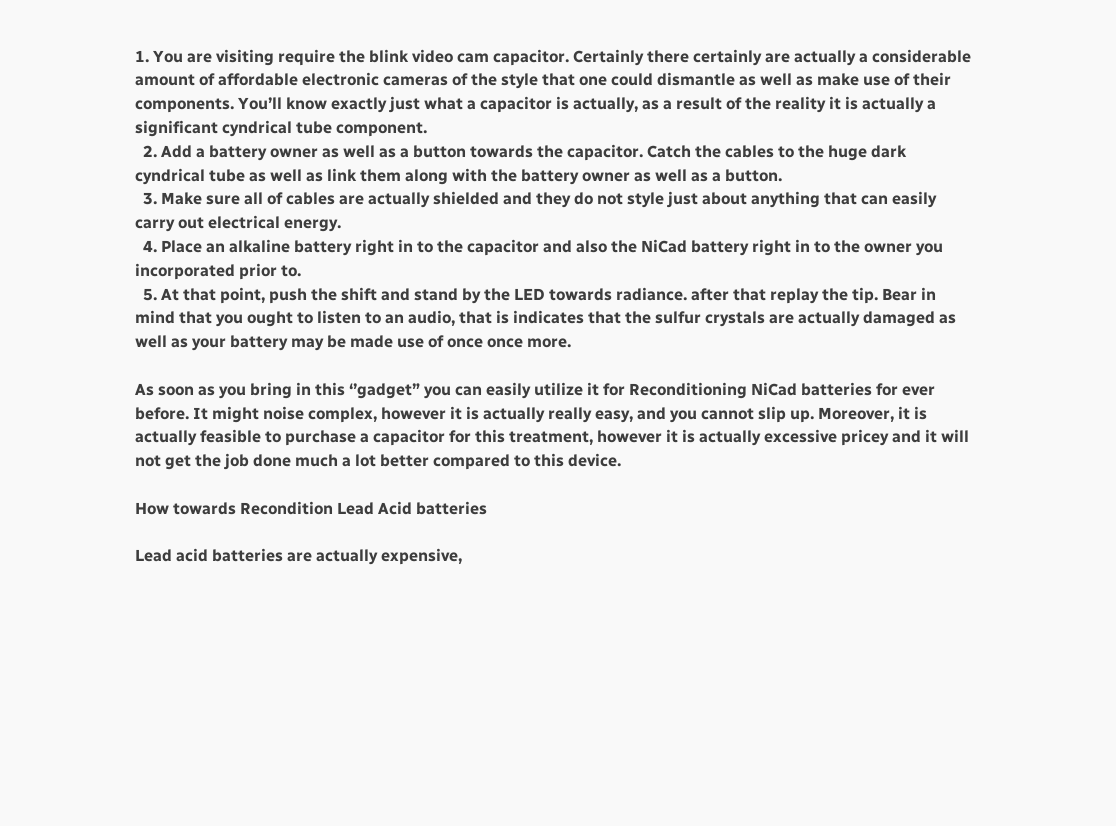1. You are visiting require the blink video cam capacitor. Certainly there certainly are actually a considerable amount of affordable electronic cameras of the style that one could dismantle as well as make use of their components. You’ll know exactly just what a capacitor is actually, as a result of the reality it is actually a significant cyndrical tube component.
  2. Add a battery owner as well as a button towards the capacitor. Catch the cables to the huge dark cyndrical tube as well as link them along with the battery owner as well as a button.
  3. Make sure all of cables are actually shielded and they do not style just about anything that can easily carry out electrical energy.
  4. Place an alkaline battery right in to the capacitor and also the NiCad battery right in to the owner you incorporated prior to.
  5. At that point, push the shift and stand by the LED towards radiance. after that replay the tip. Bear in mind that you ought to listen to an audio, that is indicates that the sulfur crystals are actually damaged as well as your battery may be made use of once once more.

As soon as you bring in this ‘’gadget” you can easily utilize it for Reconditioning NiCad batteries for ever before. It might noise complex, however it is actually really easy, and you cannot slip up. Moreover, it is actually feasible to purchase a capacitor for this treatment, however it is actually excessive pricey and it will not get the job done much a lot better compared to this device.

How towards Recondition Lead Acid batteries

Lead acid batteries are actually expensive,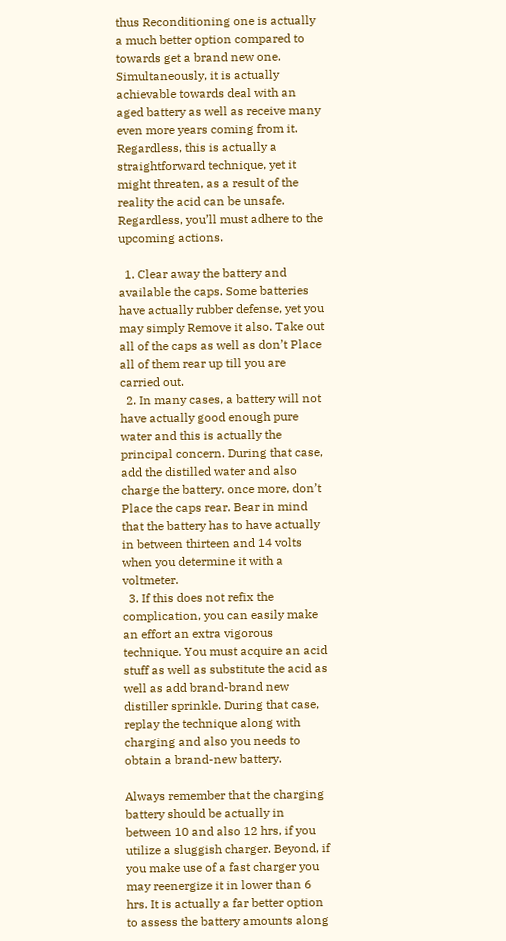thus Reconditioning one is actually a much better option compared to towards get a brand new one. Simultaneously, it is actually achievable towards deal with an aged battery as well as receive many even more years coming from it. Regardless, this is actually a straightforward technique, yet it might threaten, as a result of the reality the acid can be unsafe. Regardless, you’ll must adhere to the upcoming actions.

  1. Clear away the battery and available the caps. Some batteries have actually rubber defense, yet you may simply Remove it also. Take out all of the caps as well as don’t Place all of them rear up till you are carried out.
  2. In many cases, a battery will not have actually good enough pure water and this is actually the principal concern. During that case, add the distilled water and also charge the battery. once more, don’t Place the caps rear. Bear in mind that the battery has to have actually in between thirteen and 14 volts when you determine it with a voltmeter.
  3. If this does not refix the complication, you can easily make an effort an extra vigorous technique. You must acquire an acid stuff as well as substitute the acid as well as add brand-brand new distiller sprinkle. During that case, replay the technique along with charging and also you needs to obtain a brand-new battery.

Always remember that the charging battery should be actually in between 10 and also 12 hrs, if you utilize a sluggish charger. Beyond, if you make use of a fast charger you may reenergize it in lower than 6 hrs. It is actually a far better option to assess the battery amounts along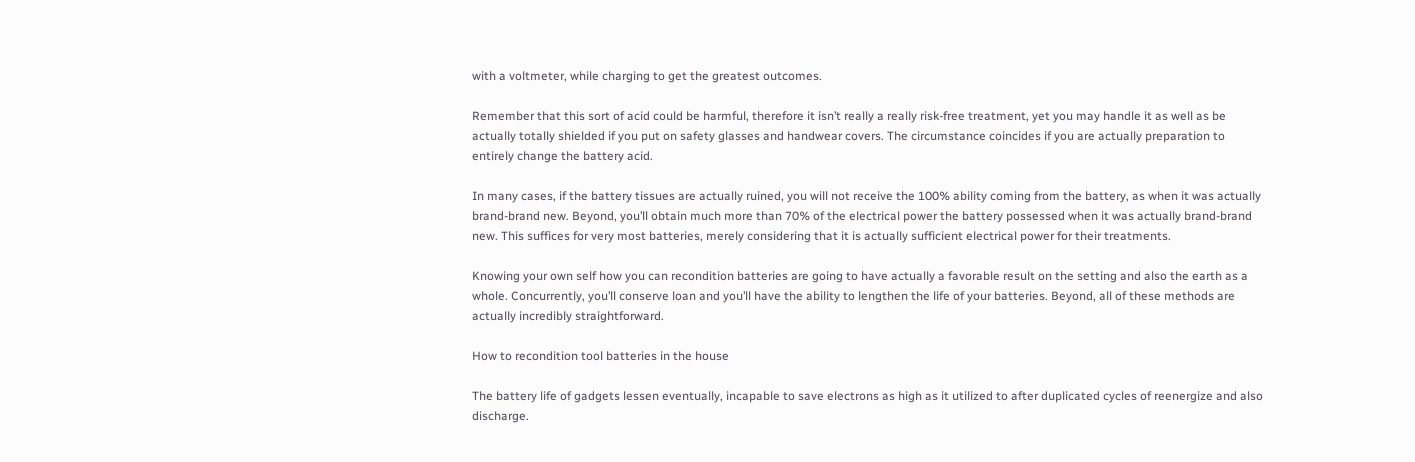with a voltmeter, while charging to get the greatest outcomes.

Remember that this sort of acid could be harmful, therefore it isn’t really a really risk-free treatment, yet you may handle it as well as be actually totally shielded if you put on safety glasses and handwear covers. The circumstance coincides if you are actually preparation to entirely change the battery acid.

In many cases, if the battery tissues are actually ruined, you will not receive the 100% ability coming from the battery, as when it was actually brand-brand new. Beyond, you’ll obtain much more than 70% of the electrical power the battery possessed when it was actually brand-brand new. This suffices for very most batteries, merely considering that it is actually sufficient electrical power for their treatments.

Knowing your own self how you can recondition batteries are going to have actually a favorable result on the setting and also the earth as a whole. Concurrently, you’ll conserve loan and you’ll have the ability to lengthen the life of your batteries. Beyond, all of these methods are actually incredibly straightforward.

How to recondition tool batteries in the house

The battery life of gadgets lessen eventually, incapable to save electrons as high as it utilized to after duplicated cycles of reenergize and also discharge.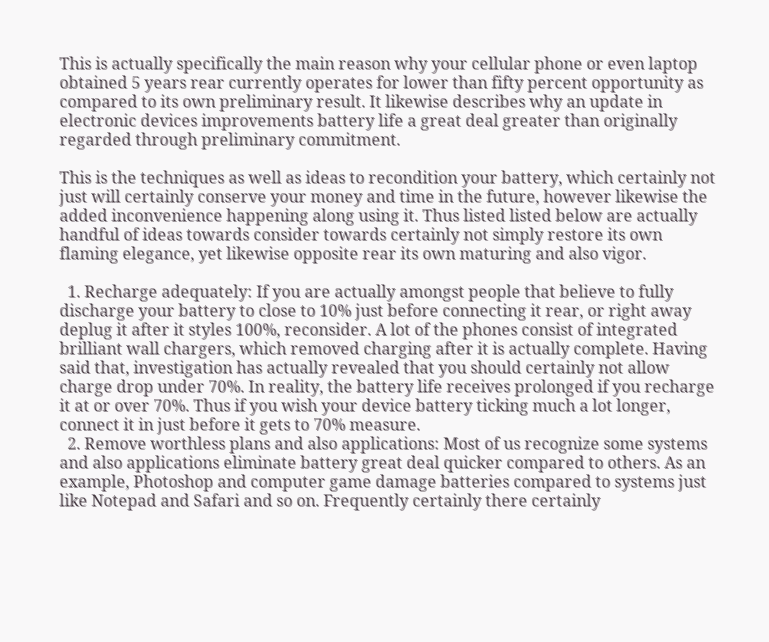This is actually specifically the main reason why your cellular phone or even laptop obtained 5 years rear currently operates for lower than fifty percent opportunity as compared to its own preliminary result. It likewise describes why an update in electronic devices improvements battery life a great deal greater than originally regarded through preliminary commitment.

This is the techniques as well as ideas to recondition your battery, which certainly not just will certainly conserve your money and time in the future, however likewise the added inconvenience happening along using it. Thus listed listed below are actually handful of ideas towards consider towards certainly not simply restore its own flaming elegance, yet likewise opposite rear its own maturing and also vigor.

  1. Recharge adequately: If you are actually amongst people that believe to fully discharge your battery to close to 10% just before connecting it rear, or right away deplug it after it styles 100%, reconsider. A lot of the phones consist of integrated brilliant wall chargers, which removed charging after it is actually complete. Having said that, investigation has actually revealed that you should certainly not allow charge drop under 70%. In reality, the battery life receives prolonged if you recharge it at or over 70%. Thus if you wish your device battery ticking much a lot longer, connect it in just before it gets to 70% measure.
  2. Remove worthless plans and also applications: Most of us recognize some systems and also applications eliminate battery great deal quicker compared to others. As an example, Photoshop and computer game damage batteries compared to systems just like Notepad and Safari and so on. Frequently certainly there certainly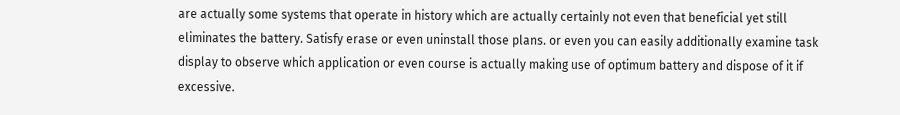are actually some systems that operate in history which are actually certainly not even that beneficial yet still eliminates the battery. Satisfy erase or even uninstall those plans. or even you can easily additionally examine task display to observe which application or even course is actually making use of optimum battery and dispose of it if excessive.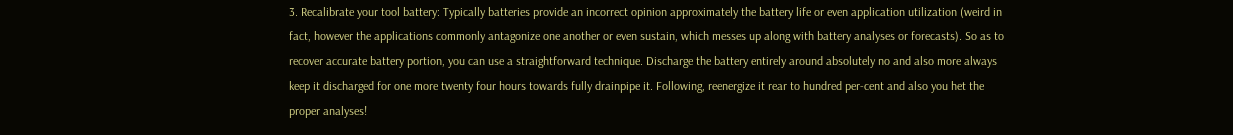3. Recalibrate your tool battery: Typically batteries provide an incorrect opinion approximately the battery life or even application utilization (weird in fact, however the applications commonly antagonize one another or even sustain, which messes up along with battery analyses or forecasts). So as to recover accurate battery portion, you can use a straightforward technique. Discharge the battery entirely around absolutely no and also more always keep it discharged for one more twenty four hours towards fully drainpipe it. Following, reenergize it rear to hundred per-cent and also you het the proper analyses!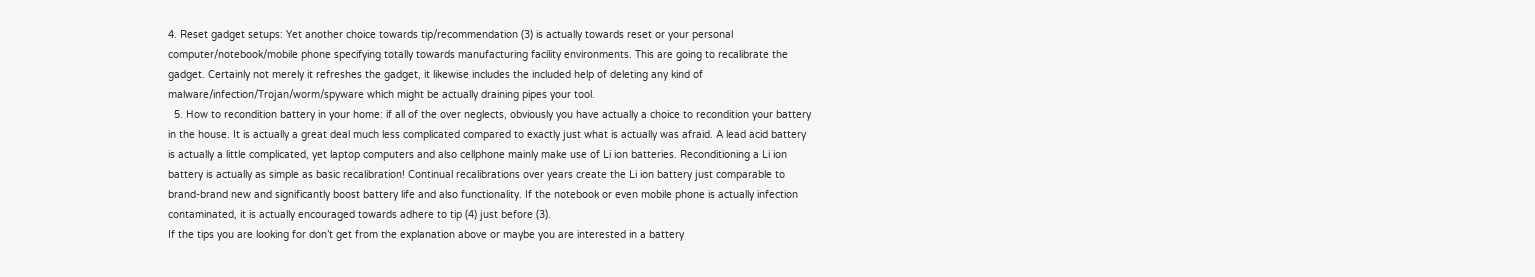4. Reset gadget setups: Yet another choice towards tip/recommendation (3) is actually towards reset or your personal computer/notebook/mobile phone specifying totally towards manufacturing facility environments. This are going to recalibrate the gadget. Certainly not merely it refreshes the gadget, it likewise includes the included help of deleting any kind of malware/infection/Trojan/worm/spyware which might be actually draining pipes your tool.
  5. How to recondition battery in your home: if all of the over neglects, obviously you have actually a choice to recondition your battery in the house. It is actually a great deal much less complicated compared to exactly just what is actually was afraid. A lead acid battery is actually a little complicated, yet laptop computers and also cellphone mainly make use of Li ion batteries. Reconditioning a Li ion battery is actually as simple as basic recalibration! Continual recalibrations over years create the Li ion battery just comparable to brand-brand new and significantly boost battery life and also functionality. If the notebook or even mobile phone is actually infection contaminated, it is actually encouraged towards adhere to tip (4) just before (3).
If the tips you are looking for don’t get from the explanation above or maybe you are interested in a battery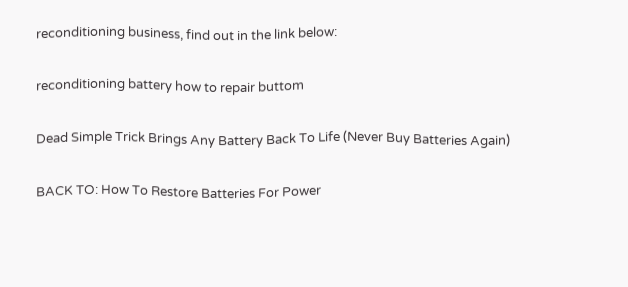reconditioning business, find out in the link below:

reconditioning battery how to repair buttom

Dead Simple Trick Brings Any Battery Back To Life (Never Buy Batteries Again)

BACK TO: How To Restore Batteries For Power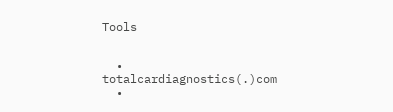Tools


  • totalcardiagnostics(.)com
  •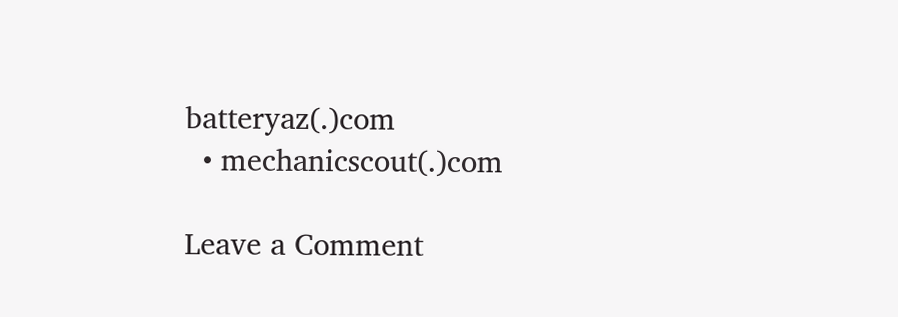batteryaz(.)com
  • mechanicscout(.)com

Leave a Comment